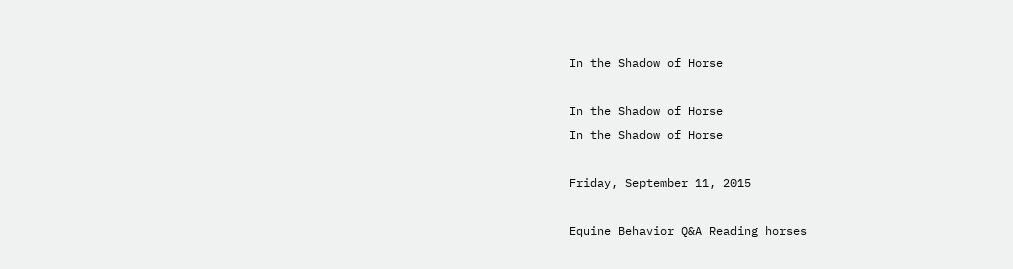In the Shadow of Horse

In the Shadow of Horse
In the Shadow of Horse

Friday, September 11, 2015

Equine Behavior Q&A Reading horses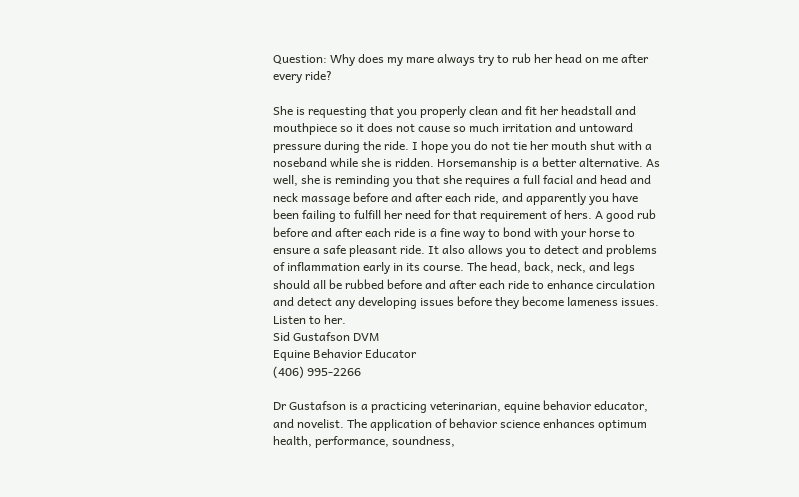Question: Why does my mare always try to rub her head on me after every ride?

She is requesting that you properly clean and fit her headstall and mouthpiece so it does not cause so much irritation and untoward pressure during the ride. I hope you do not tie her mouth shut with a noseband while she is ridden. Horsemanship is a better alternative. As well, she is reminding you that she requires a full facial and head and neck massage before and after each ride, and apparently you have been failing to fulfill her need for that requirement of hers. A good rub before and after each ride is a fine way to bond with your horse to ensure a safe pleasant ride. It also allows you to detect and problems of inflammation early in its course. The head, back, neck, and legs should all be rubbed before and after each ride to enhance circulation and detect any developing issues before they become lameness issues.
Listen to her.
Sid Gustafson DVM
Equine Behavior Educator
(406) 995-2266

Dr Gustafson is a practicing veterinarian, equine behavior educator, and novelist. The application of behavior science enhances optimum health, performance, soundness,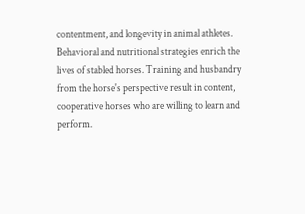contentment, and longevity in animal athletes. Behavioral and nutritional strategies enrich the lives of stabled horses. Training and husbandry from the horse's perspective result in content, cooperative horses who are willing to learn and perform.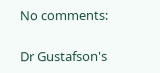No comments:

Dr Gustafson's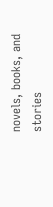novels, books, and stories